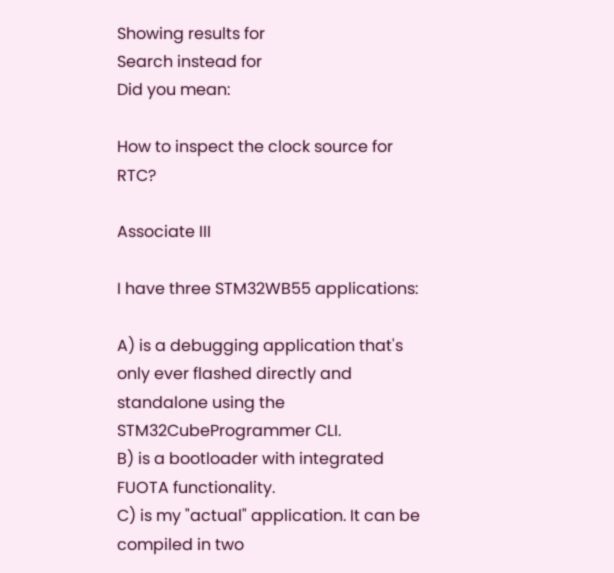Showing results for
Search instead for
Did you mean:

How to inspect the clock source for RTC?

Associate III

I have three STM32WB55 applications:

A) is a debugging application that's only ever flashed directly and standalone using the STM32CubeProgrammer CLI.
B) is a bootloader with integrated FUOTA functionality.
C) is my "actual" application. It can be compiled in two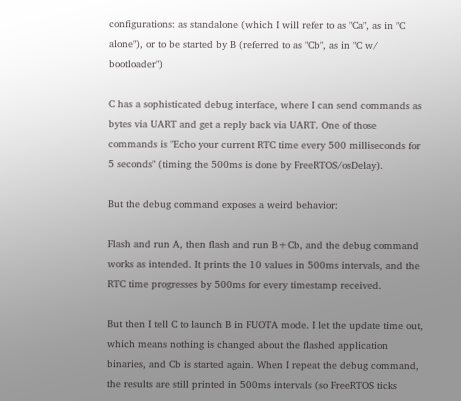configurations: as standalone (which I will refer to as "Ca", as in "C alone"), or to be started by B (referred to as "Cb", as in "C w/ bootloader")

C has a sophisticated debug interface, where I can send commands as bytes via UART and get a reply back via UART. One of those commands is "Echo your current RTC time every 500 milliseconds for 5 seconds" (timing the 500ms is done by FreeRTOS/osDelay).

But the debug command exposes a weird behavior:

Flash and run A, then flash and run B+Cb, and the debug command works as intended. It prints the 10 values in 500ms intervals, and the RTC time progresses by 500ms for every timestamp received.

But then I tell C to launch B in FUOTA mode. I let the update time out, which means nothing is changed about the flashed application binaries, and Cb is started again. When I repeat the debug command, the results are still printed in 500ms intervals (so FreeRTOS ticks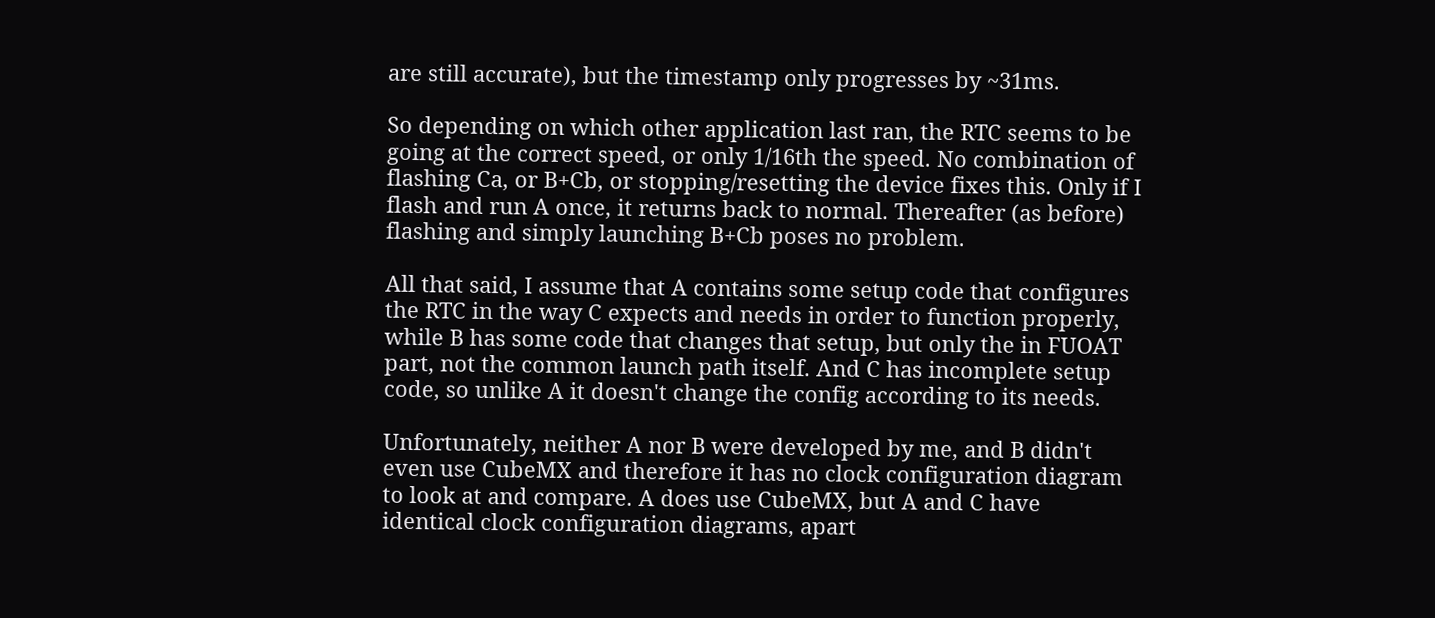are still accurate), but the timestamp only progresses by ~31ms.

So depending on which other application last ran, the RTC seems to be going at the correct speed, or only 1/16th the speed. No combination of flashing Ca, or B+Cb, or stopping/resetting the device fixes this. Only if I flash and run A once, it returns back to normal. Thereafter (as before) flashing and simply launching B+Cb poses no problem.

All that said, I assume that A contains some setup code that configures the RTC in the way C expects and needs in order to function properly, while B has some code that changes that setup, but only the in FUOAT part, not the common launch path itself. And C has incomplete setup code, so unlike A it doesn't change the config according to its needs.

Unfortunately, neither A nor B were developed by me, and B didn't even use CubeMX and therefore it has no clock configuration diagram to look at and compare. A does use CubeMX, but A and C have identical clock configuration diagrams, apart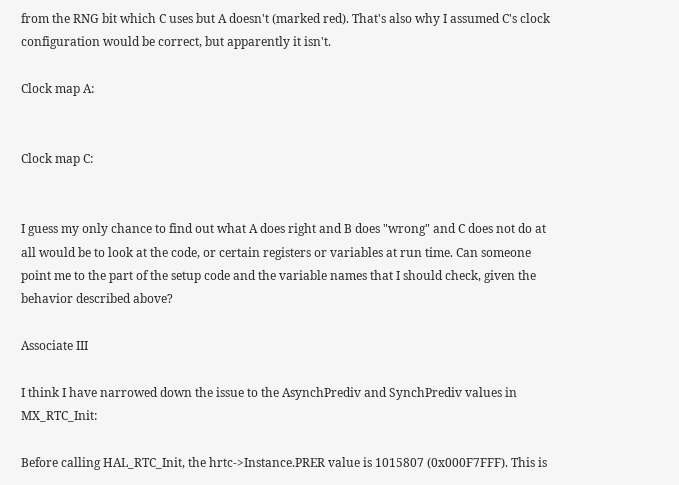from the RNG bit which C uses but A doesn't (marked red). That's also why I assumed C's clock configuration would be correct, but apparently it isn't.

Clock map A:


Clock map C:


I guess my only chance to find out what A does right and B does "wrong" and C does not do at all would be to look at the code, or certain registers or variables at run time. Can someone point me to the part of the setup code and the variable names that I should check, given the behavior described above?

Associate III

I think I have narrowed down the issue to the AsynchPrediv and SynchPrediv values in MX_RTC_Init:

Before calling HAL_RTC_Init, the hrtc->Instance.PRER value is 1015807 (0x000F7FFF). This is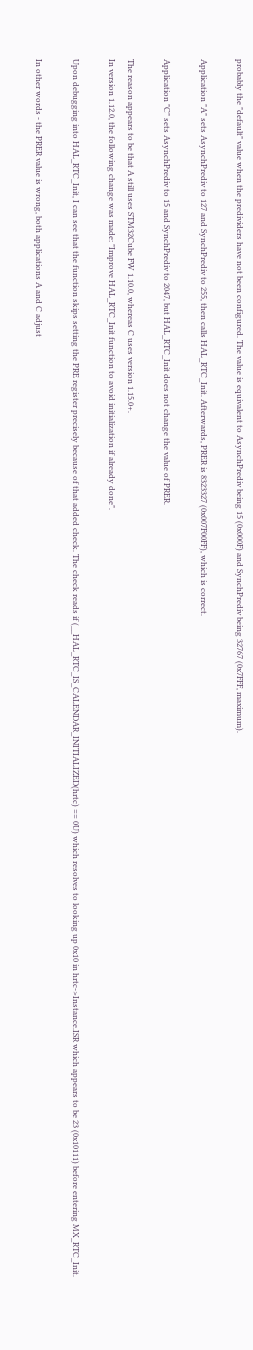probably the "default" value when the predividers have not been configured. The value is equivalent to AsynchPrediv being 15 (0x000F) and SynchPrediv being 32767 (0x7FFF, maximum).

Application "A" sets AsynchPrediv to 127 and SynchPrediv to 255, then calls HAL_RTC_Init. Afterwards, PRER is 8323327 (0x007F00FF), which is correct.

Application "C" sets AsynchPrediv to 15 and SynchPrediv to 2047, but HAL_RTC_Init does not change the value of PRER.

The reason appears to be that A still uses STM32Cube FW 1.10.0, whereas C uses version 1.15.0+.
In version 1.12.0, the following change was made: "Improve HAL_RTC_Init function to avoid initialization if already done".

Upon debugging into HAL_RTC_Init, I can see that the function skips setting the PRE register precisely because of that added check. The check reads if (__HAL_RTC_IS_CALENDAR_INITIALIZED(hrtc) == 0U) which resolves to looking up 0x10 in hrtc->Instance.ISR which appears to be 23 (0x10111) before entering MX_RTC_Init.

In other words - the PRER value is wrong, both applications A and C adjust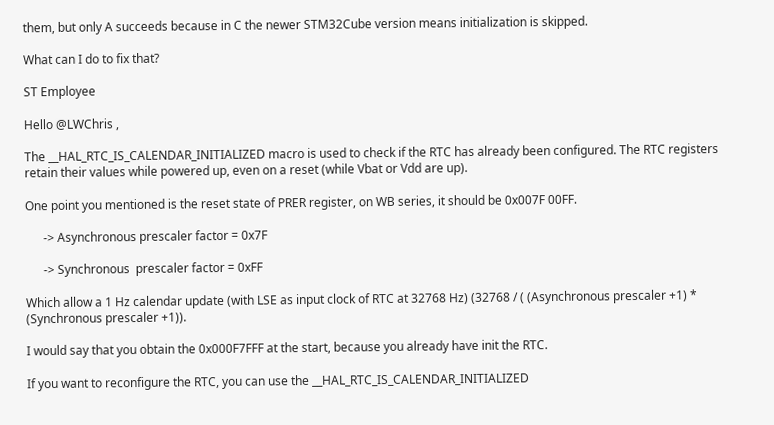them, but only A succeeds because in C the newer STM32Cube version means initialization is skipped.

What can I do to fix that?

ST Employee

Hello @LWChris ,

The __HAL_RTC_IS_CALENDAR_INITIALIZED macro is used to check if the RTC has already been configured. The RTC registers retain their values while powered up, even on a reset (while Vbat or Vdd are up).

One point you mentioned is the reset state of PRER register, on WB series, it should be 0x007F 00FF.

      -> Asynchronous prescaler factor = 0x7F

      -> Synchronous  prescaler factor = 0xFF

Which allow a 1 Hz calendar update (with LSE as input clock of RTC at 32768 Hz) (32768 / ( (Asynchronous prescaler +1) * (Synchronous prescaler +1)).

I would say that you obtain the 0x000F7FFF at the start, because you already have init the RTC.

If you want to reconfigure the RTC, you can use the __HAL_RTC_IS_CALENDAR_INITIALIZED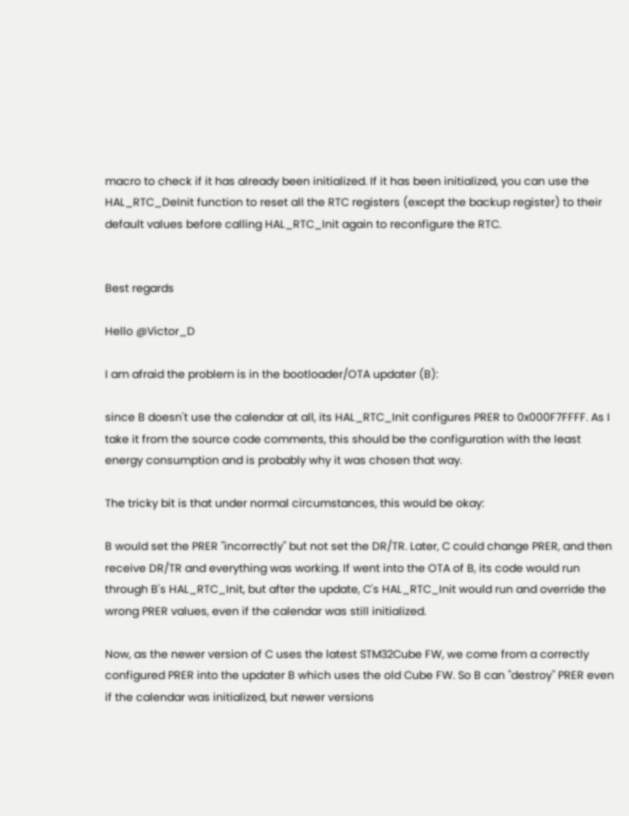macro to check if it has already been initialized. If it has been initialized, you can use the HAL_RTC_DeInit function to reset all the RTC registers (except the backup register) to their default values before calling HAL_RTC_Init again to reconfigure the RTC.


Best regards

Hello @Victor_D

I am afraid the problem is in the bootloader/OTA updater (B):

since B doesn't use the calendar at all, its HAL_RTC_Init configures PRER to 0x000F7FFFF. As I take it from the source code comments, this should be the configuration with the least energy consumption and is probably why it was chosen that way.

The tricky bit is that under normal circumstances, this would be okay:

B would set the PRER "incorrectly" but not set the DR/TR. Later, C could change PRER, and then receive DR/TR and everything was working. If went into the OTA of B, its code would run through B's HAL_RTC_Init, but after the update, C's HAL_RTC_Init would run and override the wrong PRER values, even if the calendar was still initialized.

Now, as the newer version of C uses the latest STM32Cube FW, we come from a correctly configured PRER into the updater B which uses the old Cube FW. So B can "destroy" PRER even if the calendar was initialized, but newer versions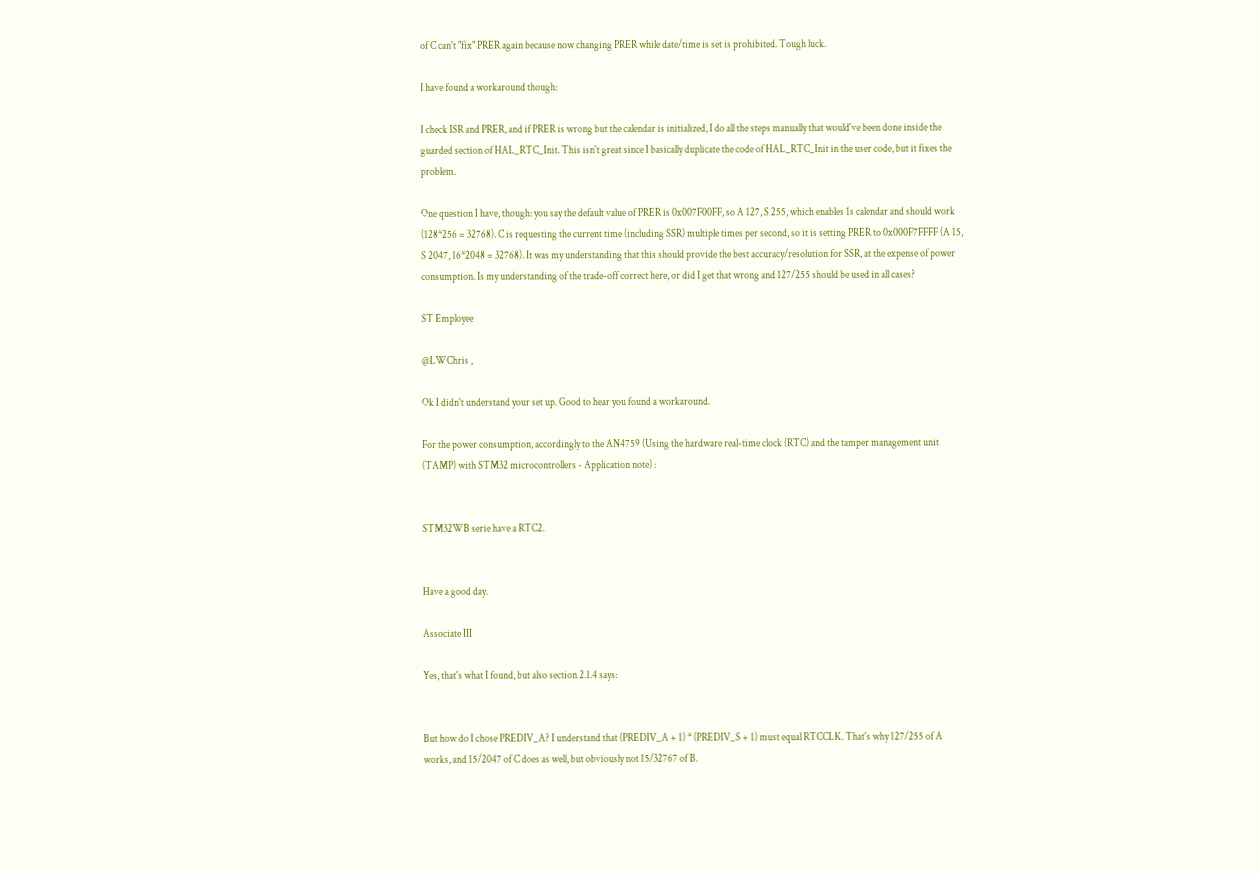of C can't "fix" PRER again because now changing PRER while date/time is set is prohibited. Tough luck.

I have found a workaround though:

I check ISR and PRER, and if PRER is wrong but the calendar is initialized, I do all the steps manually that would've been done inside the guarded section of HAL_RTC_Init. This isn't great since I basically duplicate the code of HAL_RTC_Init in the user code, but it fixes the problem.

One question I have, though: you say the default value of PRER is 0x007F00FF, so A 127, S 255, which enables 1s calendar and should work (128*256 = 32768). C is requesting the current time (including SSR) multiple times per second, so it is setting PRER to 0x000F7FFFF (A 15, S 2047, 16*2048 = 32768). It was my understanding that this should provide the best accuracy/resolution for SSR, at the expense of power consumption. Is my understanding of the trade-off correct here, or did I get that wrong and 127/255 should be used in all cases?

ST Employee

@LWChris ,

Ok I didn't understand your set up. Good to hear you found a workaround.

For the power consumption, accordingly to the AN4759 (Using the hardware real-time clock (RTC) and the tamper management unit (TAMP) with STM32 microcontrollers - Application note) :


STM32WB serie have a RTC2.


Have a good day.

Associate III

Yes, that's what I found, but also section 2.1.4 says:


But how do I chose PREDIV_A? I understand that (PREDIV_A + 1) * (PREDIV_S + 1) must equal RTCCLK. That's why 127/255 of A works, and 15/2047 of C does as well, but obviously not 15/32767 of B.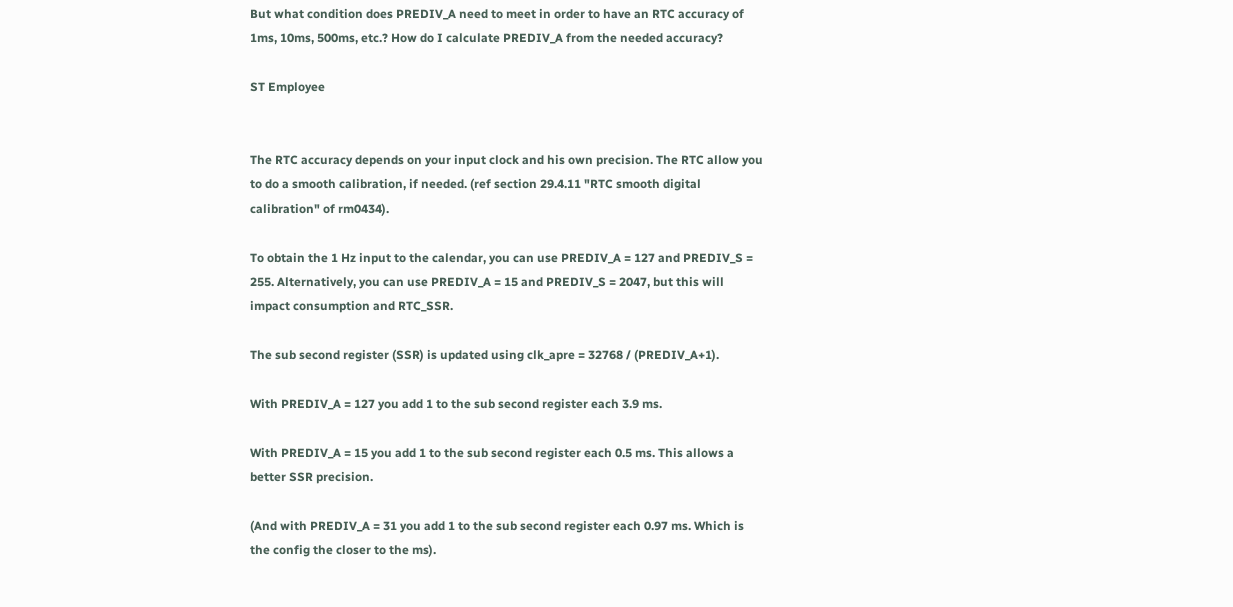But what condition does PREDIV_A need to meet in order to have an RTC accuracy of 1ms, 10ms, 500ms, etc.? How do I calculate PREDIV_A from the needed accuracy?

ST Employee


The RTC accuracy depends on your input clock and his own precision. The RTC allow you to do a smooth calibration, if needed. (ref section 29.4.11 "RTC smooth digital calibration" of rm0434).

To obtain the 1 Hz input to the calendar, you can use PREDIV_A = 127 and PREDIV_S = 255. Alternatively, you can use PREDIV_A = 15 and PREDIV_S = 2047, but this will impact consumption and RTC_SSR.

The sub second register (SSR) is updated using clk_apre = 32768 / (PREDIV_A+1).

With PREDIV_A = 127 you add 1 to the sub second register each 3.9 ms.

With PREDIV_A = 15 you add 1 to the sub second register each 0.5 ms. This allows a better SSR precision.

(And with PREDIV_A = 31 you add 1 to the sub second register each 0.97 ms. Which is the config the closer to the ms).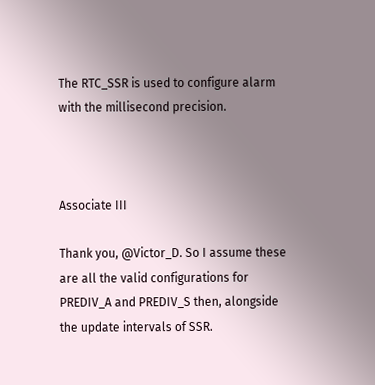The RTC_SSR is used to configure alarm with the millisecond precision.



Associate III

Thank you, @Victor_D. So I assume these are all the valid configurations for PREDIV_A and PREDIV_S then, alongside the update intervals of SSR.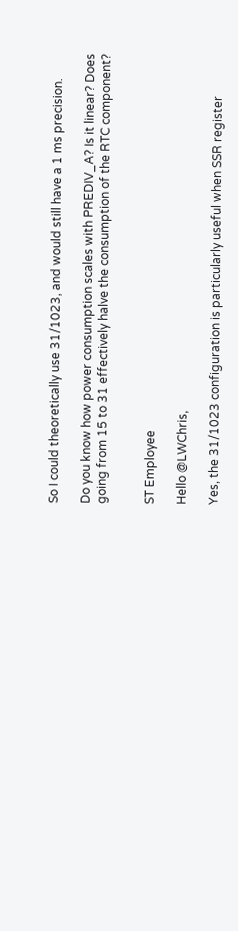So I could theoretically use 31/1023, and would still have a 1 ms precision.

Do you know how power consumption scales with PREDIV_A? Is it linear? Does going from 15 to 31 effectively halve the consumption of the RTC component?


ST Employee

Hello @LWChris,

Yes, the 31/1023 configuration is particularly useful when SSR register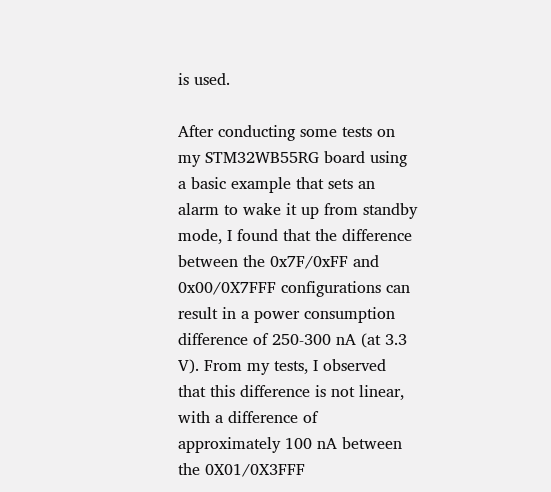is used.

After conducting some tests on my STM32WB55RG board using a basic example that sets an alarm to wake it up from standby mode, I found that the difference between the 0x7F/0xFF and 0x00/0X7FFF configurations can result in a power consumption difference of 250-300 nA (at 3.3 V). From my tests, I observed that this difference is not linear, with a difference of approximately 100 nA between the 0X01/0X3FFF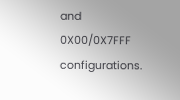and 0X00/0X7FFF configurations.